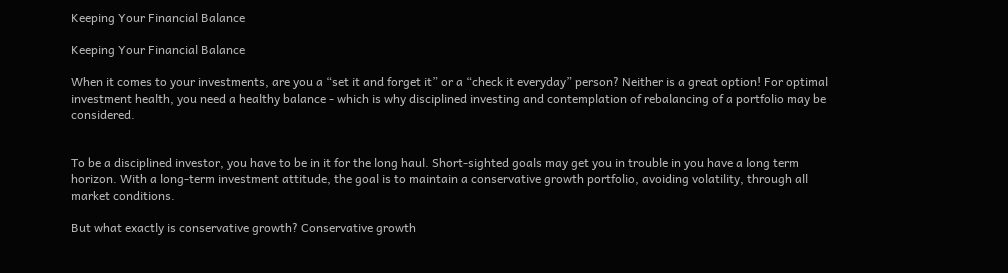Keeping Your Financial Balance

Keeping Your Financial Balance

When it comes to your investments, are you a “set it and forget it” or a “check it everyday” person? Neither is a great option! For optimal investment health, you need a healthy balance - which is why disciplined investing and contemplation of rebalancing of a portfolio may be considered.


To be a disciplined investor, you have to be in it for the long haul. Short-sighted goals may get you in trouble in you have a long term horizon. With a long-term investment attitude, the goal is to maintain a conservative growth portfolio, avoiding volatility, through all market conditions.

But what exactly is conservative growth? Conservative growth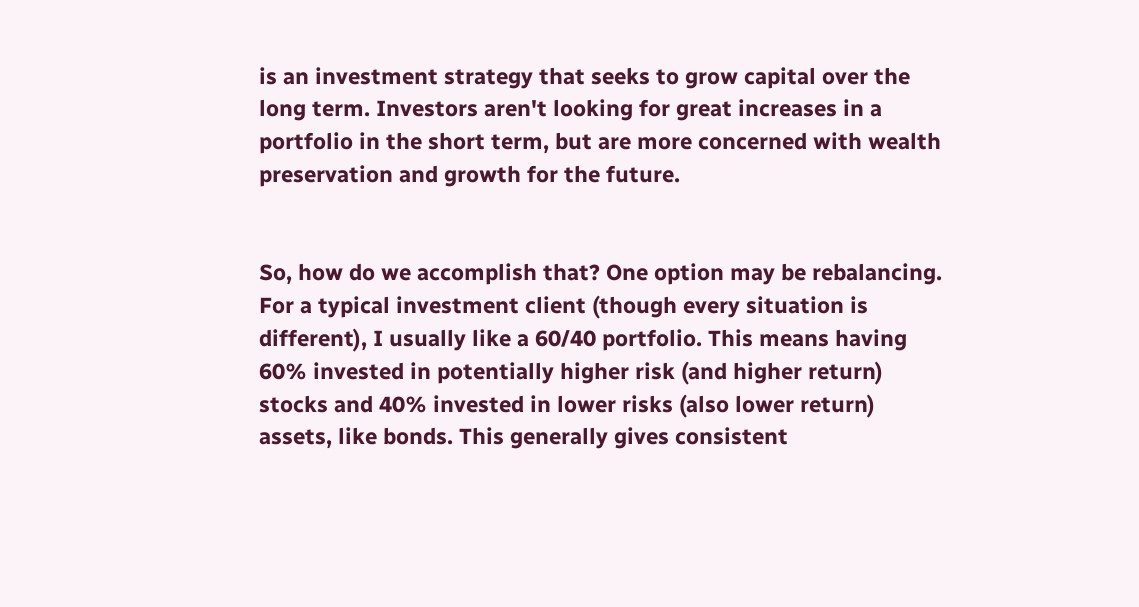is an investment strategy that seeks to grow capital over the long term. Investors aren't looking for great increases in a portfolio in the short term, but are more concerned with wealth preservation and growth for the future.


So, how do we accomplish that? One option may be rebalancing. For a typical investment client (though every situation is different), I usually like a 60/40 portfolio. This means having 60% invested in potentially higher risk (and higher return) stocks and 40% invested in lower risks (also lower return) assets, like bonds. This generally gives consistent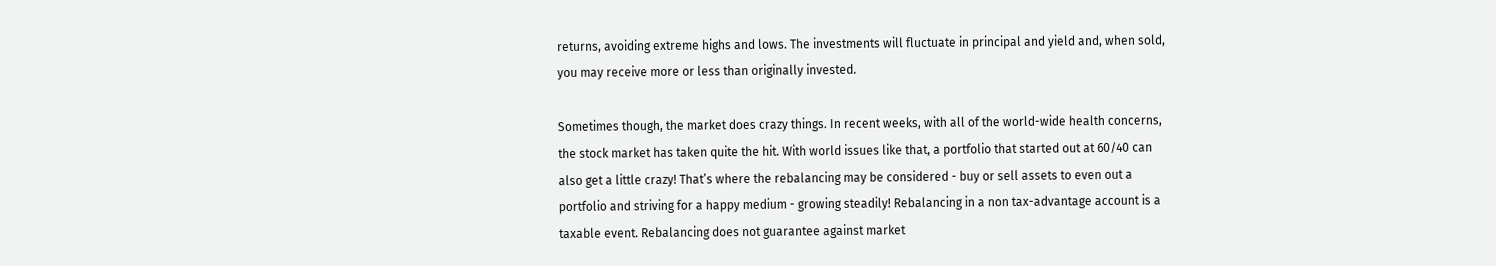returns, avoiding extreme highs and lows. The investments will fluctuate in principal and yield and, when sold, you may receive more or less than originally invested.

Sometimes though, the market does crazy things. In recent weeks, with all of the world-wide health concerns, the stock market has taken quite the hit. With world issues like that, a portfolio that started out at 60/40 can also get a little crazy! That’s where the rebalancing may be considered - buy or sell assets to even out a portfolio and striving for a happy medium - growing steadily! Rebalancing in a non tax-advantage account is a taxable event. Rebalancing does not guarantee against market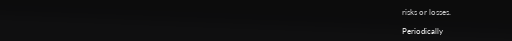risks or losses.

Periodically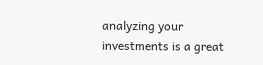analyzing your investments is a great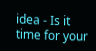idea - Is it time for your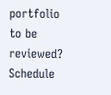portfolio to be reviewed? Schedule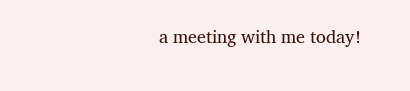a meeting with me today!